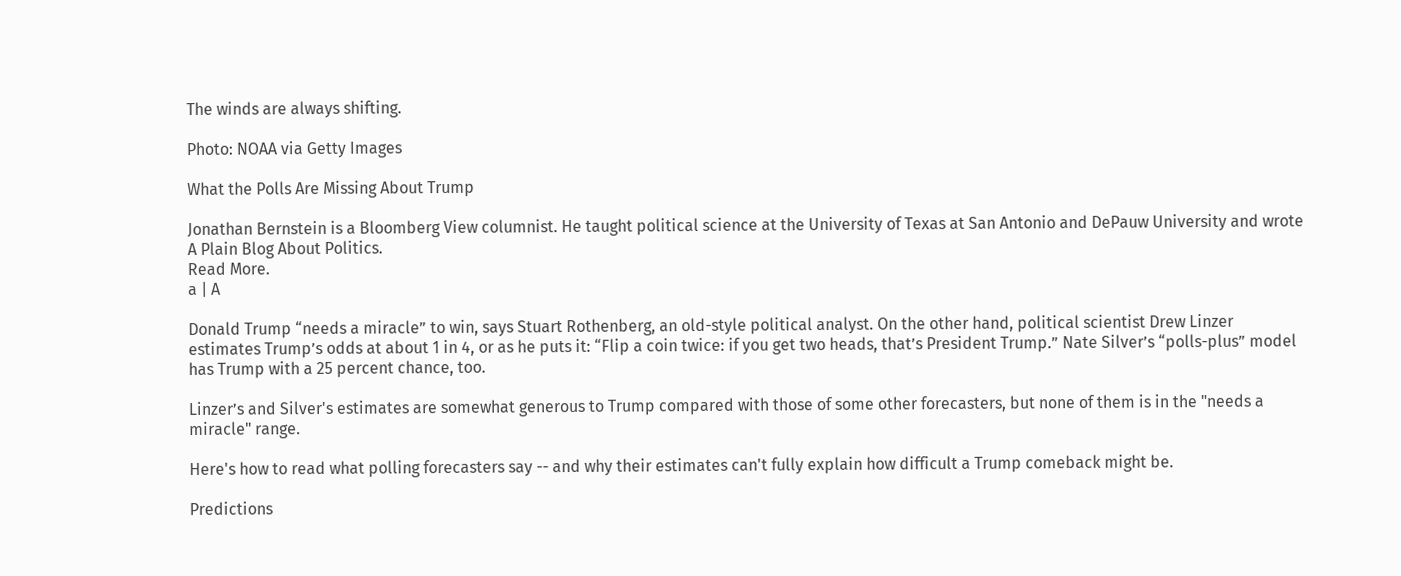The winds are always shifting.

Photo: NOAA via Getty Images

What the Polls Are Missing About Trump

Jonathan Bernstein is a Bloomberg View columnist. He taught political science at the University of Texas at San Antonio and DePauw University and wrote A Plain Blog About Politics.
Read More.
a | A

Donald Trump “needs a miracle” to win, says Stuart Rothenberg, an old-style political analyst. On the other hand, political scientist Drew Linzer estimates Trump’s odds at about 1 in 4, or as he puts it: “Flip a coin twice: if you get two heads, that’s President Trump.” Nate Silver’s “polls-plus” model has Trump with a 25 percent chance, too.

Linzer’s and Silver's estimates are somewhat generous to Trump compared with those of some other forecasters, but none of them is in the "needs a miracle" range.

Here's how to read what polling forecasters say -- and why their estimates can't fully explain how difficult a Trump comeback might be.

Predictions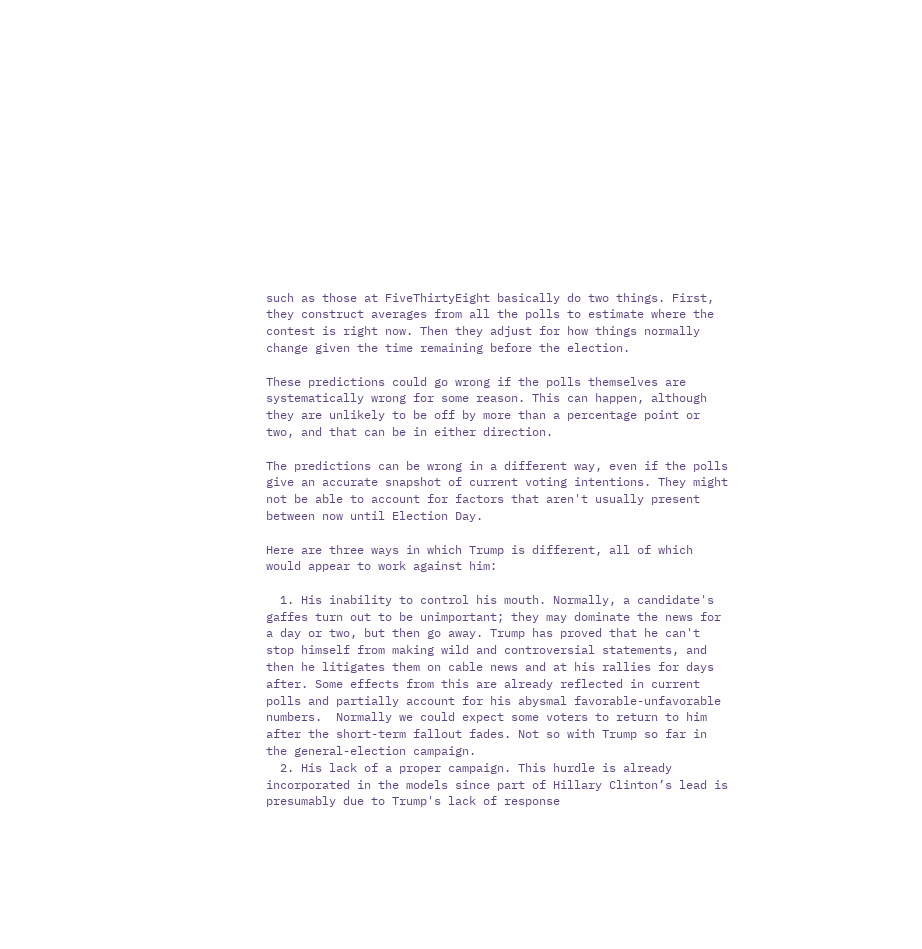such as those at FiveThirtyEight basically do two things. First, they construct averages from all the polls to estimate where the contest is right now. Then they adjust for how things normally change given the time remaining before the election.

These predictions could go wrong if the polls themselves are systematically wrong for some reason. This can happen, although they are unlikely to be off by more than a percentage point or two, and that can be in either direction.

The predictions can be wrong in a different way, even if the polls give an accurate snapshot of current voting intentions. They might not be able to account for factors that aren't usually present between now until Election Day.

Here are three ways in which Trump is different, all of which would appear to work against him:

  1. His inability to control his mouth. Normally, a candidate's gaffes turn out to be unimportant; they may dominate the news for a day or two, but then go away. Trump has proved that he can't stop himself from making wild and controversial statements, and then he litigates them on cable news and at his rallies for days after. Some effects from this are already reflected in current polls and partially account for his abysmal favorable-unfavorable numbers.  Normally we could expect some voters to return to him after the short-term fallout fades. Not so with Trump so far in the general-election campaign.
  2. His lack of a proper campaign. This hurdle is already incorporated in the models since part of Hillary Clinton’s lead is presumably due to Trump's lack of response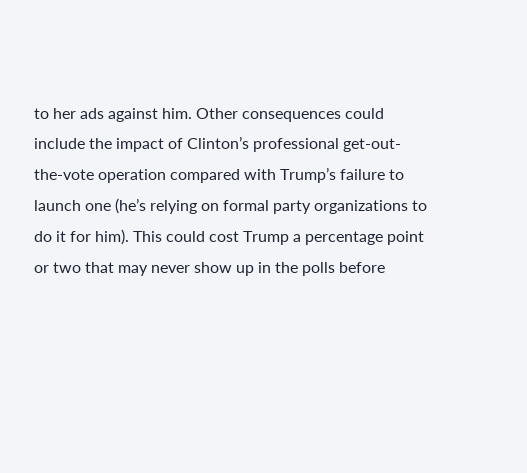to her ads against him. Other consequences could include the impact of Clinton’s professional get-out-the-vote operation compared with Trump’s failure to launch one (he’s relying on formal party organizations to do it for him). This could cost Trump a percentage point or two that may never show up in the polls before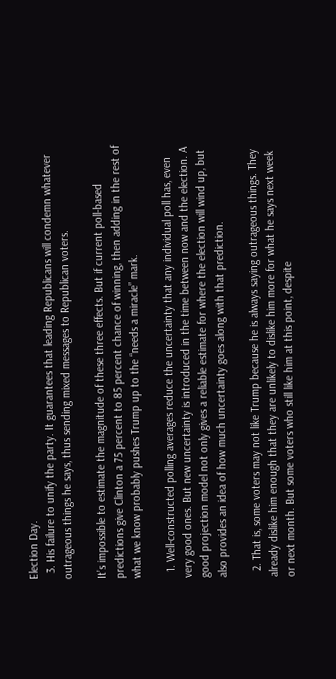Election Day.
  3. His failure to unify the party. It guarantees that leading Republicans will condemn whatever outrageous things he says, thus sending mixed messages to Republican voters.

It’s impossible to estimate the magnitude of these three effects. But if current poll-based predictions give Clinton a 75 percent to 85 percent chance of winning, then adding in the rest of what we know probably pushes Trump up to the “needs a miracle” mark.

  1. Well-constructed polling averages reduce the uncertainty that any individual poll has, even very good ones. But new uncertainty is introduced in the time between now and the election. A good projection model not only gives a reliable estimate for where the election will wind up, but also provides an idea of how much uncertainty goes along with that prediction.

  2. That is, some voters may not like Trump because he is always saying outrageous things. They already dislike him enough that they are unlikely to dislike him more for what he says next week or next month. But some voters who still like him at this point, despite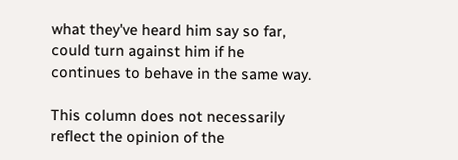what they've heard him say so far, could turn against him if he continues to behave in the same way.

This column does not necessarily reflect the opinion of the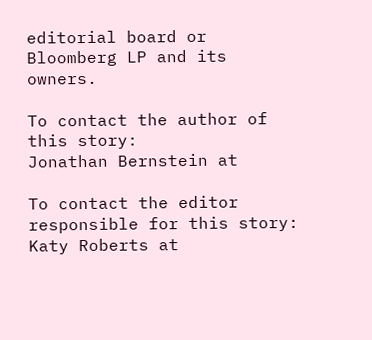editorial board or Bloomberg LP and its owners.

To contact the author of this story:
Jonathan Bernstein at

To contact the editor responsible for this story:
Katy Roberts at